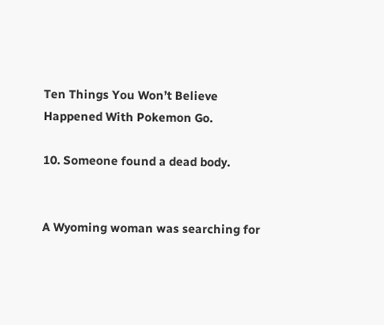Ten Things You Won’t Believe Happened With Pokemon Go.

10. Someone found a dead body.


A Wyoming woman was searching for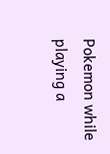Pokemon while playing a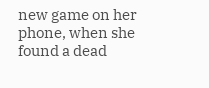new game on her phone, when she found a dead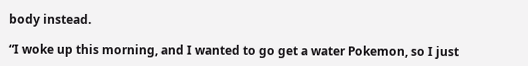body instead.

“I woke up this morning, and I wanted to go get a water Pokemon, so I just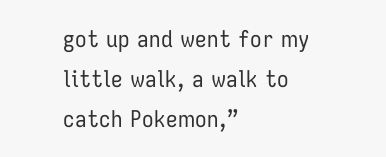got up and went for my little walk, a walk to catch Pokemon,”